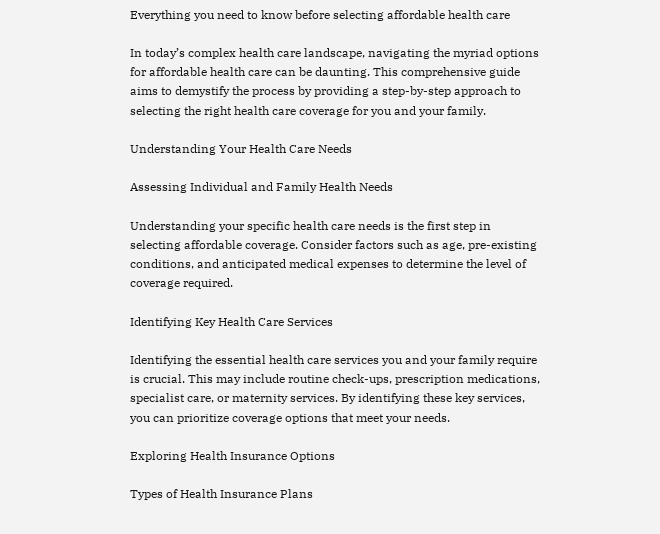Everything you need to know before selecting affordable health care

In today’s complex health care landscape, navigating the myriad options for affordable health care can be daunting. This comprehensive guide aims to demystify the process by providing a step-by-step approach to selecting the right health care coverage for you and your family.

Understanding Your Health Care Needs

Assessing Individual and Family Health Needs

Understanding your specific health care needs is the first step in selecting affordable coverage. Consider factors such as age, pre-existing conditions, and anticipated medical expenses to determine the level of coverage required.

Identifying Key Health Care Services

Identifying the essential health care services you and your family require is crucial. This may include routine check-ups, prescription medications, specialist care, or maternity services. By identifying these key services, you can prioritize coverage options that meet your needs.

Exploring Health Insurance Options

Types of Health Insurance Plans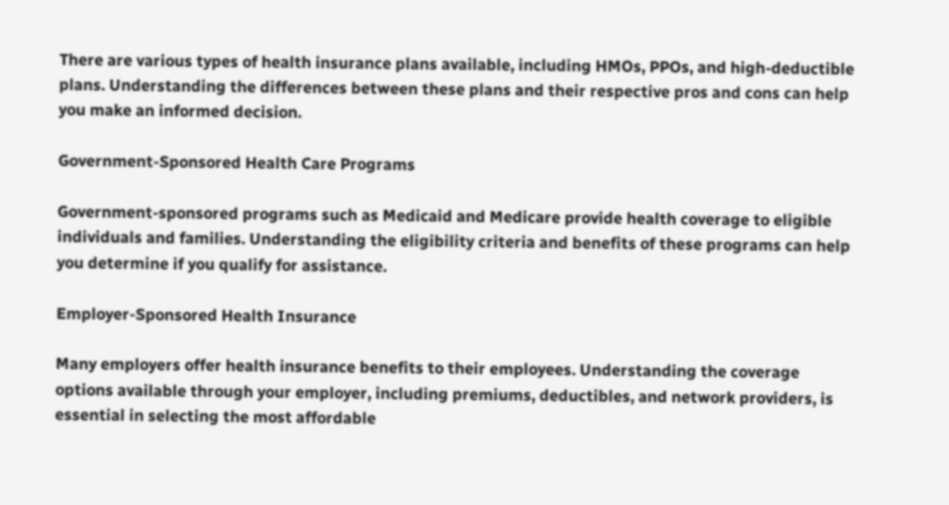There are various types of health insurance plans available, including HMOs, PPOs, and high-deductible plans. Understanding the differences between these plans and their respective pros and cons can help you make an informed decision.

Government-Sponsored Health Care Programs

Government-sponsored programs such as Medicaid and Medicare provide health coverage to eligible individuals and families. Understanding the eligibility criteria and benefits of these programs can help you determine if you qualify for assistance.

Employer-Sponsored Health Insurance

Many employers offer health insurance benefits to their employees. Understanding the coverage options available through your employer, including premiums, deductibles, and network providers, is essential in selecting the most affordable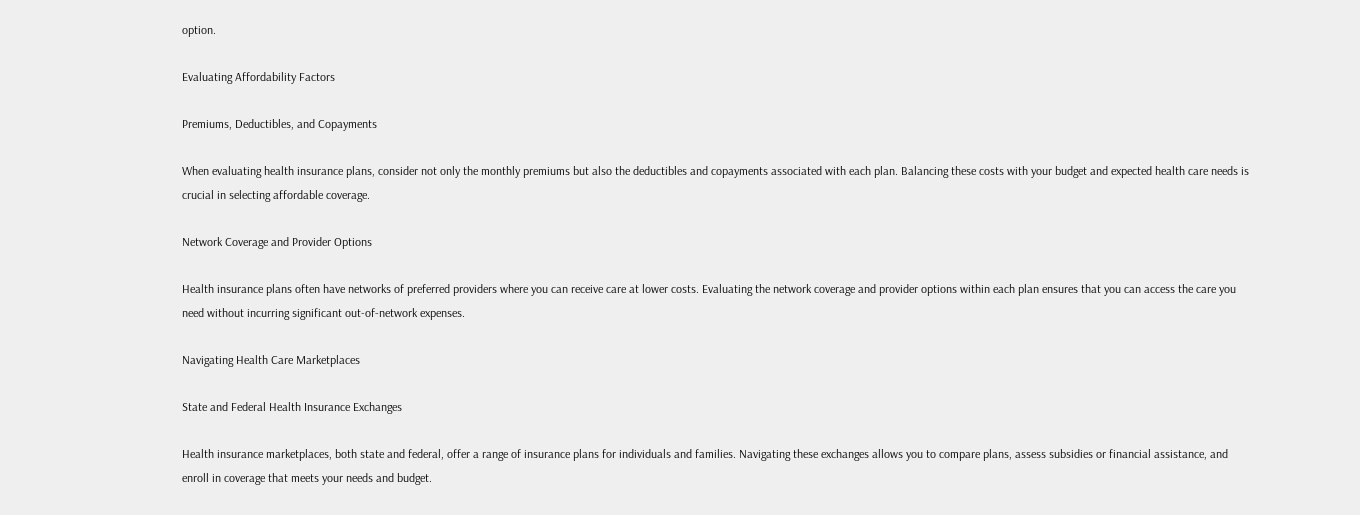option.

Evaluating Affordability Factors

Premiums, Deductibles, and Copayments

When evaluating health insurance plans, consider not only the monthly premiums but also the deductibles and copayments associated with each plan. Balancing these costs with your budget and expected health care needs is crucial in selecting affordable coverage.

Network Coverage and Provider Options

Health insurance plans often have networks of preferred providers where you can receive care at lower costs. Evaluating the network coverage and provider options within each plan ensures that you can access the care you need without incurring significant out-of-network expenses.

Navigating Health Care Marketplaces

State and Federal Health Insurance Exchanges

Health insurance marketplaces, both state and federal, offer a range of insurance plans for individuals and families. Navigating these exchanges allows you to compare plans, assess subsidies or financial assistance, and enroll in coverage that meets your needs and budget.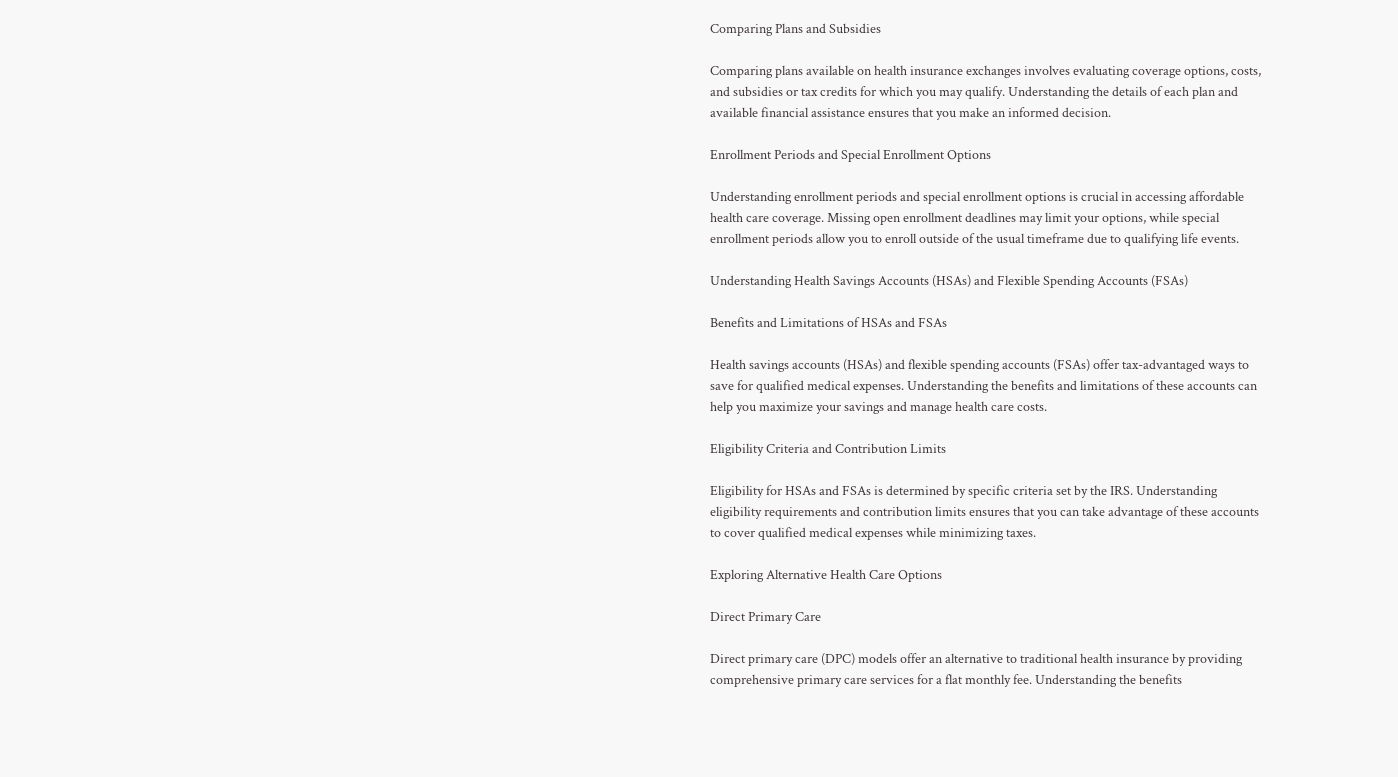Comparing Plans and Subsidies

Comparing plans available on health insurance exchanges involves evaluating coverage options, costs, and subsidies or tax credits for which you may qualify. Understanding the details of each plan and available financial assistance ensures that you make an informed decision.

Enrollment Periods and Special Enrollment Options

Understanding enrollment periods and special enrollment options is crucial in accessing affordable health care coverage. Missing open enrollment deadlines may limit your options, while special enrollment periods allow you to enroll outside of the usual timeframe due to qualifying life events.

Understanding Health Savings Accounts (HSAs) and Flexible Spending Accounts (FSAs)

Benefits and Limitations of HSAs and FSAs

Health savings accounts (HSAs) and flexible spending accounts (FSAs) offer tax-advantaged ways to save for qualified medical expenses. Understanding the benefits and limitations of these accounts can help you maximize your savings and manage health care costs.

Eligibility Criteria and Contribution Limits

Eligibility for HSAs and FSAs is determined by specific criteria set by the IRS. Understanding eligibility requirements and contribution limits ensures that you can take advantage of these accounts to cover qualified medical expenses while minimizing taxes.

Exploring Alternative Health Care Options

Direct Primary Care

Direct primary care (DPC) models offer an alternative to traditional health insurance by providing comprehensive primary care services for a flat monthly fee. Understanding the benefits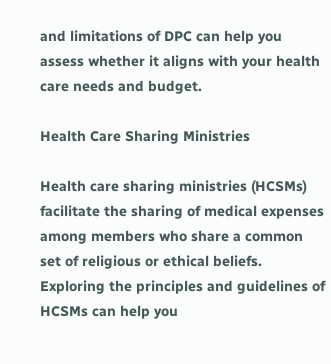and limitations of DPC can help you assess whether it aligns with your health care needs and budget.

Health Care Sharing Ministries

Health care sharing ministries (HCSMs) facilitate the sharing of medical expenses among members who share a common set of religious or ethical beliefs. Exploring the principles and guidelines of HCSMs can help you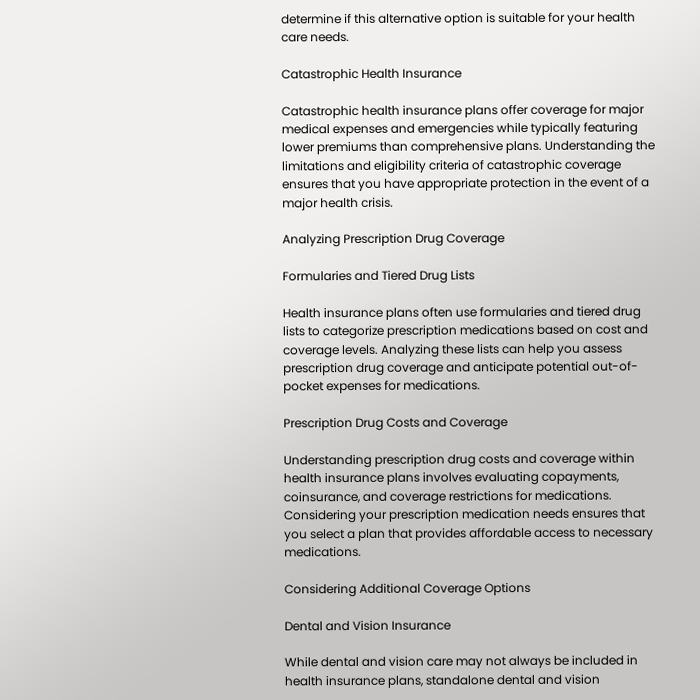determine if this alternative option is suitable for your health care needs.

Catastrophic Health Insurance

Catastrophic health insurance plans offer coverage for major medical expenses and emergencies while typically featuring lower premiums than comprehensive plans. Understanding the limitations and eligibility criteria of catastrophic coverage ensures that you have appropriate protection in the event of a major health crisis.

Analyzing Prescription Drug Coverage

Formularies and Tiered Drug Lists

Health insurance plans often use formularies and tiered drug lists to categorize prescription medications based on cost and coverage levels. Analyzing these lists can help you assess prescription drug coverage and anticipate potential out-of-pocket expenses for medications.

Prescription Drug Costs and Coverage

Understanding prescription drug costs and coverage within health insurance plans involves evaluating copayments, coinsurance, and coverage restrictions for medications. Considering your prescription medication needs ensures that you select a plan that provides affordable access to necessary medications.

Considering Additional Coverage Options

Dental and Vision Insurance

While dental and vision care may not always be included in health insurance plans, standalone dental and vision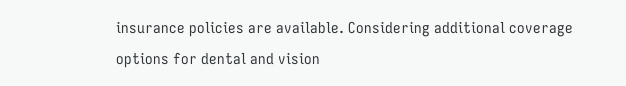insurance policies are available. Considering additional coverage options for dental and vision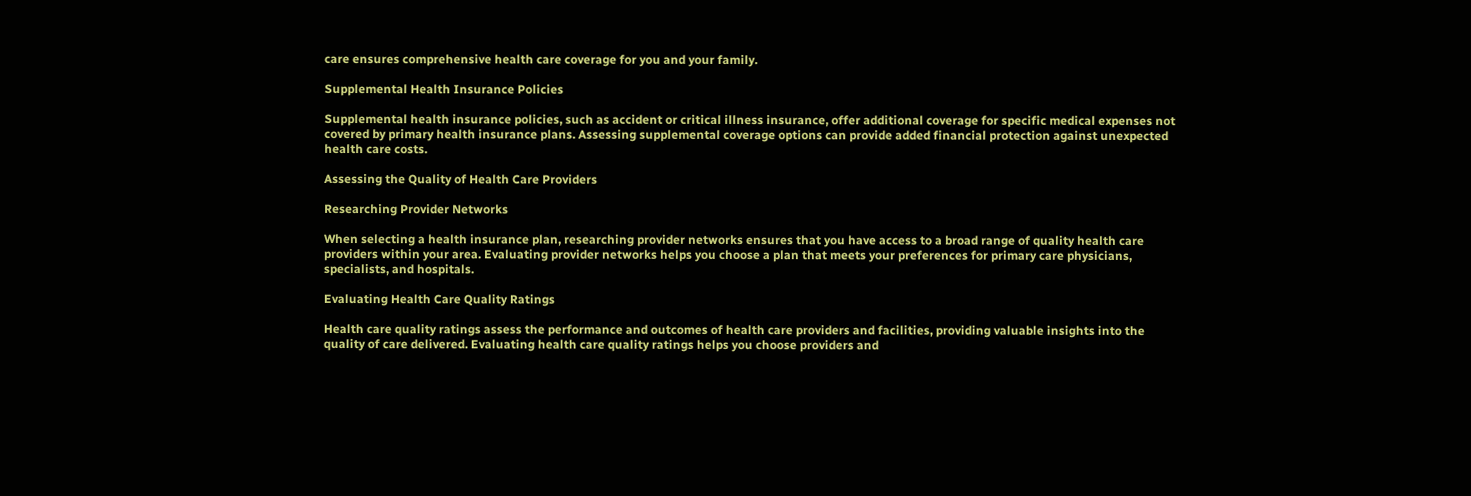care ensures comprehensive health care coverage for you and your family.

Supplemental Health Insurance Policies

Supplemental health insurance policies, such as accident or critical illness insurance, offer additional coverage for specific medical expenses not covered by primary health insurance plans. Assessing supplemental coverage options can provide added financial protection against unexpected health care costs.

Assessing the Quality of Health Care Providers

Researching Provider Networks

When selecting a health insurance plan, researching provider networks ensures that you have access to a broad range of quality health care providers within your area. Evaluating provider networks helps you choose a plan that meets your preferences for primary care physicians, specialists, and hospitals.

Evaluating Health Care Quality Ratings

Health care quality ratings assess the performance and outcomes of health care providers and facilities, providing valuable insights into the quality of care delivered. Evaluating health care quality ratings helps you choose providers and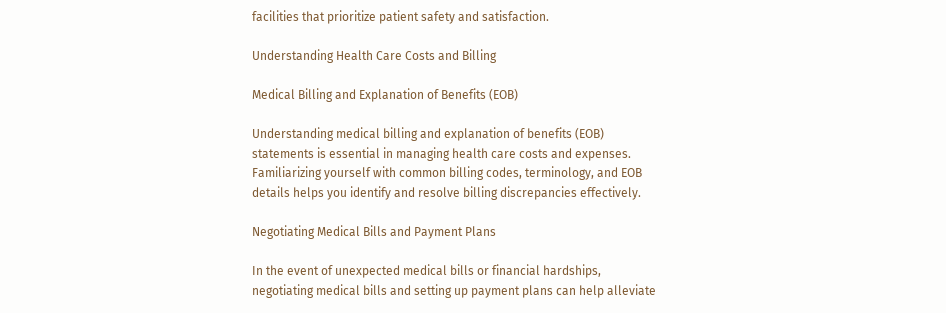facilities that prioritize patient safety and satisfaction.

Understanding Health Care Costs and Billing

Medical Billing and Explanation of Benefits (EOB)

Understanding medical billing and explanation of benefits (EOB) statements is essential in managing health care costs and expenses. Familiarizing yourself with common billing codes, terminology, and EOB details helps you identify and resolve billing discrepancies effectively.

Negotiating Medical Bills and Payment Plans

In the event of unexpected medical bills or financial hardships, negotiating medical bills and setting up payment plans can help alleviate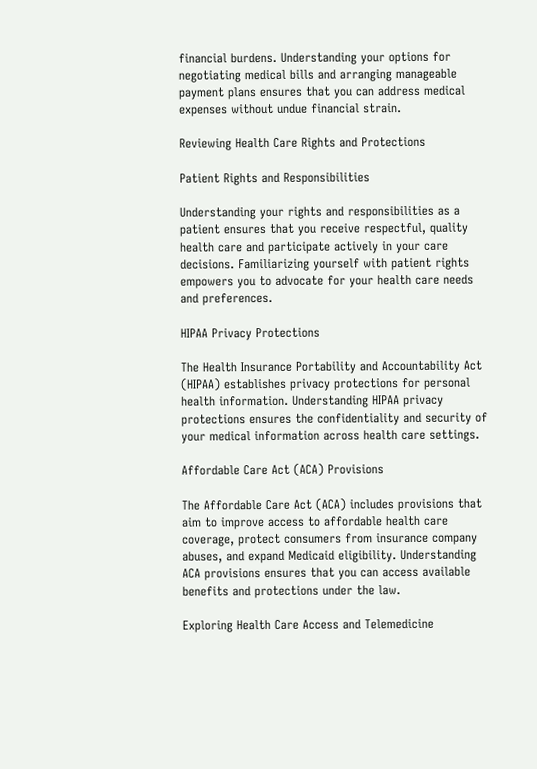financial burdens. Understanding your options for negotiating medical bills and arranging manageable payment plans ensures that you can address medical expenses without undue financial strain.

Reviewing Health Care Rights and Protections

Patient Rights and Responsibilities

Understanding your rights and responsibilities as a patient ensures that you receive respectful, quality health care and participate actively in your care decisions. Familiarizing yourself with patient rights empowers you to advocate for your health care needs and preferences.

HIPAA Privacy Protections

The Health Insurance Portability and Accountability Act (HIPAA) establishes privacy protections for personal health information. Understanding HIPAA privacy protections ensures the confidentiality and security of your medical information across health care settings.

Affordable Care Act (ACA) Provisions

The Affordable Care Act (ACA) includes provisions that aim to improve access to affordable health care coverage, protect consumers from insurance company abuses, and expand Medicaid eligibility. Understanding ACA provisions ensures that you can access available benefits and protections under the law.

Exploring Health Care Access and Telemedicine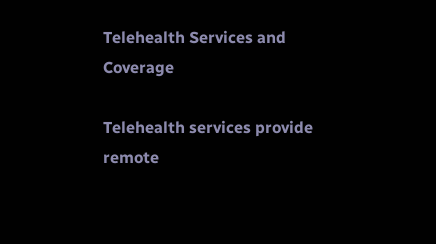Telehealth Services and Coverage

Telehealth services provide remote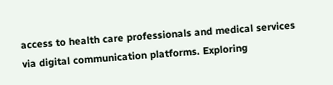access to health care professionals and medical services via digital communication platforms. Exploring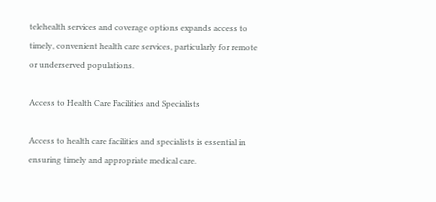telehealth services and coverage options expands access to timely, convenient health care services, particularly for remote or underserved populations.

Access to Health Care Facilities and Specialists

Access to health care facilities and specialists is essential in ensuring timely and appropriate medical care.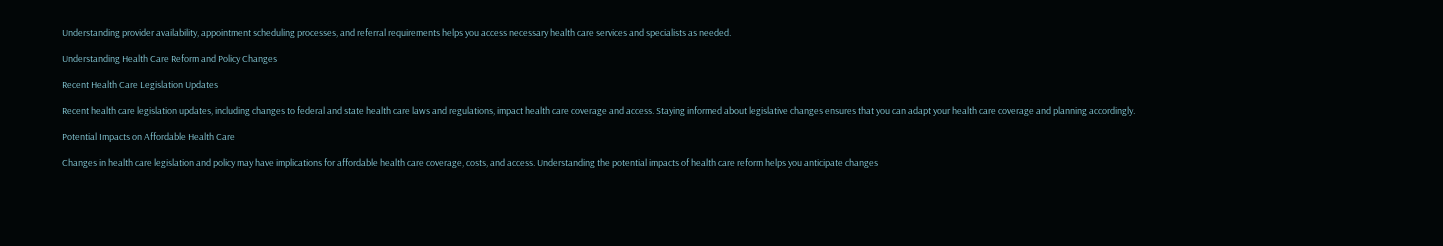Understanding provider availability, appointment scheduling processes, and referral requirements helps you access necessary health care services and specialists as needed.

Understanding Health Care Reform and Policy Changes

Recent Health Care Legislation Updates

Recent health care legislation updates, including changes to federal and state health care laws and regulations, impact health care coverage and access. Staying informed about legislative changes ensures that you can adapt your health care coverage and planning accordingly.

Potential Impacts on Affordable Health Care

Changes in health care legislation and policy may have implications for affordable health care coverage, costs, and access. Understanding the potential impacts of health care reform helps you anticipate changes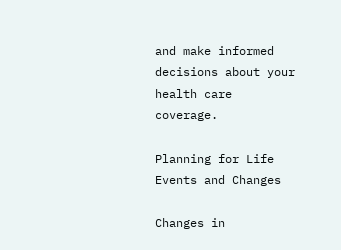and make informed decisions about your health care coverage.

Planning for Life Events and Changes

Changes in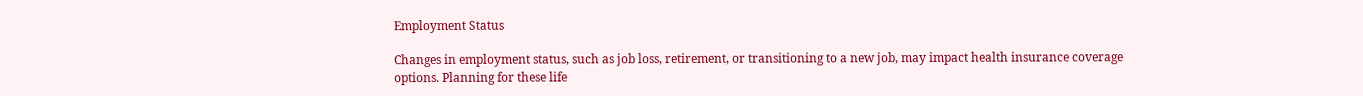Employment Status

Changes in employment status, such as job loss, retirement, or transitioning to a new job, may impact health insurance coverage options. Planning for these life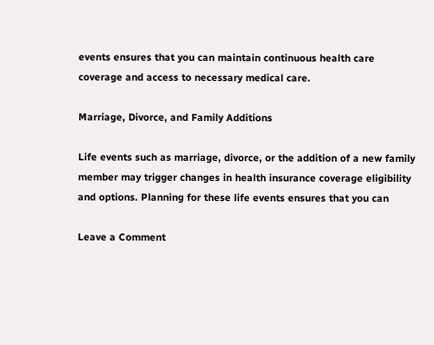events ensures that you can maintain continuous health care coverage and access to necessary medical care.

Marriage, Divorce, and Family Additions

Life events such as marriage, divorce, or the addition of a new family member may trigger changes in health insurance coverage eligibility and options. Planning for these life events ensures that you can

Leave a Comment